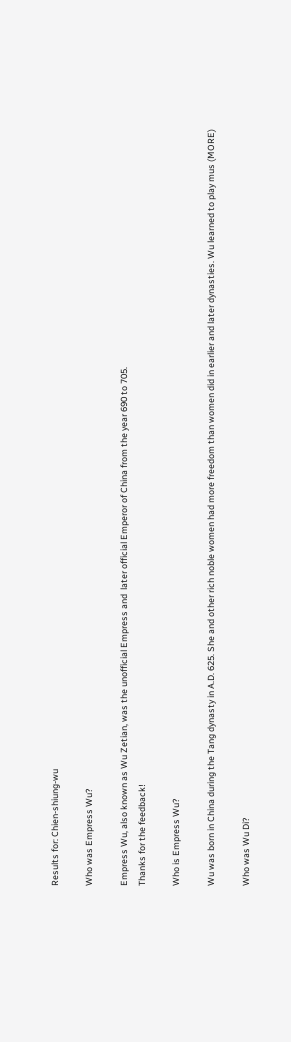Results for: Chien-shiung-wu

Who was Empress Wu?

Empress Wu, also known as Wu Zetian, was the unofficial Empress and  later official Emperor of China from the year 690 to 705.
Thanks for the feedback!

Who is Empress Wu?

Wu was born in China during the Tang dynasty in A.D. 625. She and other rich noble women had more freedom than women did in earlier and later dynasties. Wu learned to play mus (MORE)

Who was Wu Di?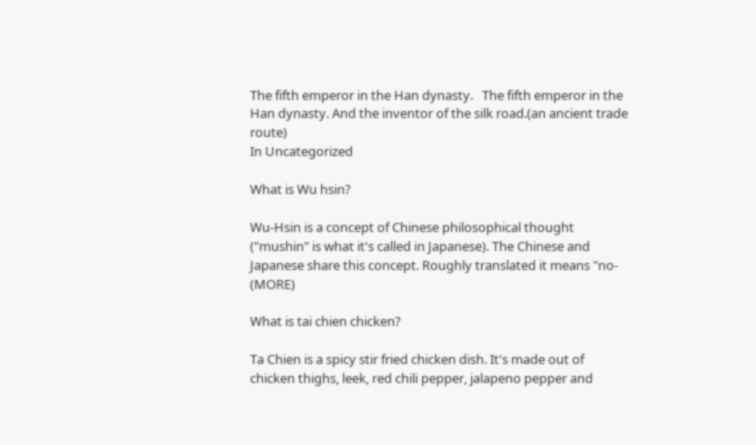The fifth emperor in the Han dynasty.   The fifth emperor in the Han dynasty. And the inventor of the silk road.(an ancient trade route)
In Uncategorized

What is Wu hsin?

Wu-Hsin is a concept of Chinese philosophical thought ("mushin" is what it's called in Japanese). The Chinese and Japanese share this concept. Roughly translated it means "no- (MORE)

What is tai chien chicken?

Ta Chien is a spicy stir fried chicken dish. It's made out of chicken thighs, leek, red chili pepper, jalapeno pepper and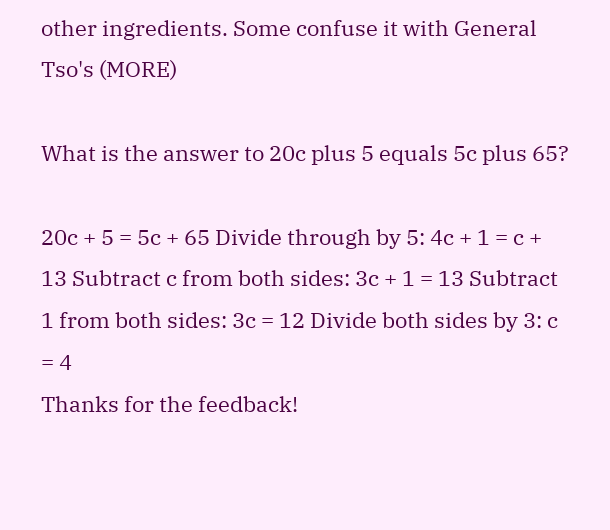other ingredients. Some confuse it with General Tso's (MORE)

What is the answer to 20c plus 5 equals 5c plus 65?

20c + 5 = 5c + 65 Divide through by 5: 4c + 1 = c + 13 Subtract c from both sides: 3c + 1 = 13 Subtract 1 from both sides: 3c = 12 Divide both sides by 3: c = 4
Thanks for the feedback!